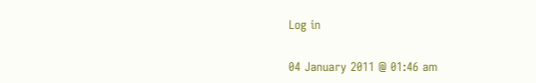Log in

04 January 2011 @ 01:46 am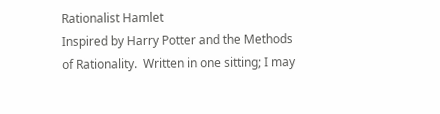Rationalist Hamlet
Inspired by Harry Potter and the Methods of Rationality.  Written in one sitting; I may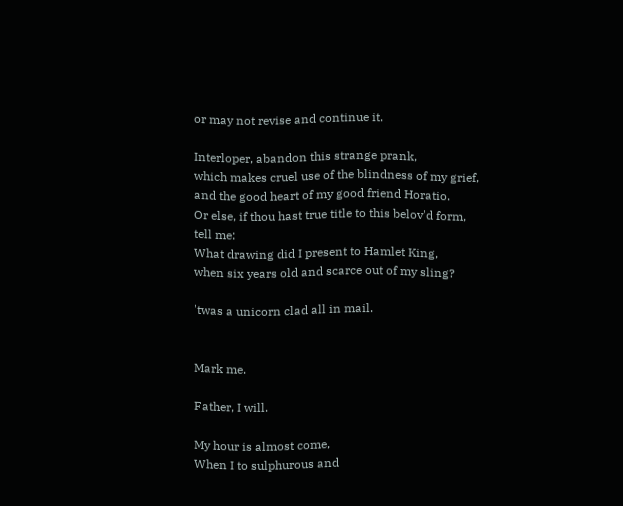or may not revise and continue it.

Interloper, abandon this strange prank,
which makes cruel use of the blindness of my grief,
and the good heart of my good friend Horatio.
Or else, if thou hast true title to this belov'd form,
tell me:
What drawing did I present to Hamlet King,
when six years old and scarce out of my sling?

'twas a unicorn clad all in mail.


Mark me.

Father, I will.

My hour is almost come,
When I to sulphurous and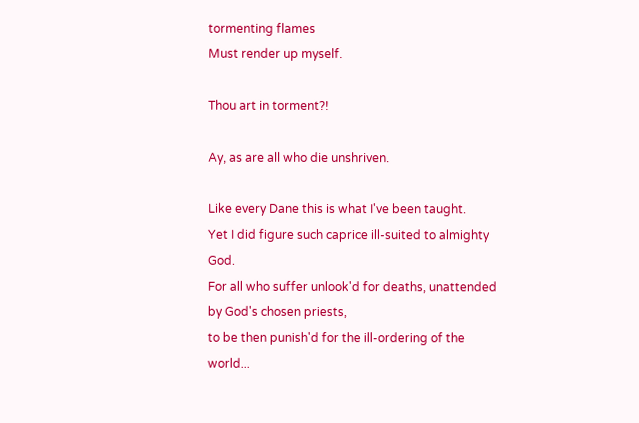tormenting flames
Must render up myself.

Thou art in torment?!

Ay, as are all who die unshriven.

Like every Dane this is what I've been taught.
Yet I did figure such caprice ill-suited to almighty God.
For all who suffer unlook'd for deaths, unattended by God's chosen priests,
to be then punish'd for the ill-ordering of the world...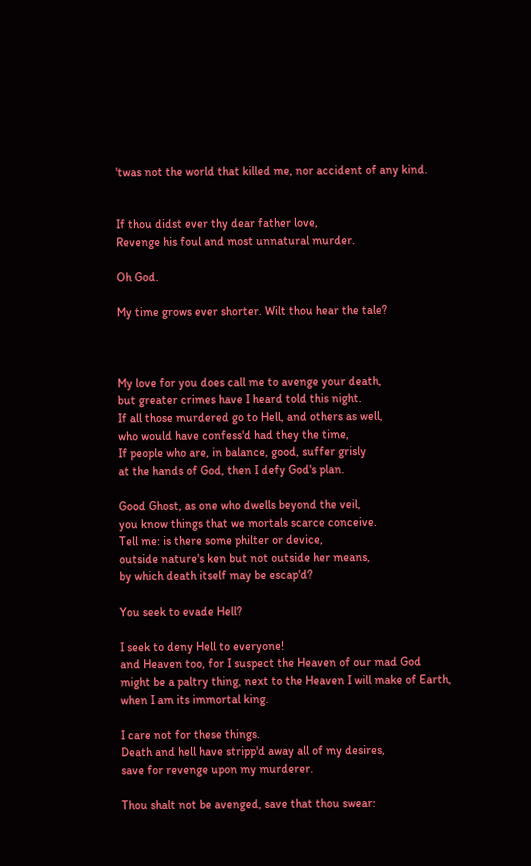'twas not the world that killed me, nor accident of any kind.


If thou didst ever thy dear father love,
Revenge his foul and most unnatural murder.

Oh God.

My time grows ever shorter. Wilt thou hear the tale?



My love for you does call me to avenge your death,
but greater crimes have I heard told this night.
If all those murdered go to Hell, and others as well,
who would have confess'd had they the time,
If people who are, in balance, good, suffer grisly
at the hands of God, then I defy God's plan.

Good Ghost, as one who dwells beyond the veil,
you know things that we mortals scarce conceive.
Tell me: is there some philter or device,
outside nature's ken but not outside her means,
by which death itself may be escap'd?

You seek to evade Hell?

I seek to deny Hell to everyone!
and Heaven too, for I suspect the Heaven of our mad God
might be a paltry thing, next to the Heaven I will make of Earth,
when I am its immortal king.

I care not for these things.
Death and hell have stripp'd away all of my desires,
save for revenge upon my murderer.

Thou shalt not be avenged, save that thou swear: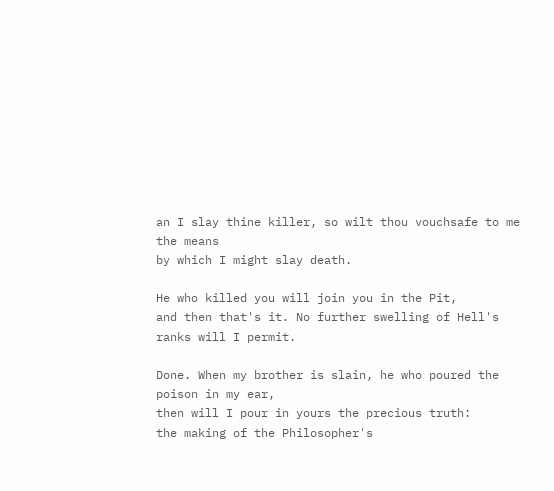an I slay thine killer, so wilt thou vouchsafe to me the means
by which I might slay death.

He who killed you will join you in the Pit,
and then that's it. No further swelling of Hell's ranks will I permit.

Done. When my brother is slain, he who poured the poison in my ear,
then will I pour in yours the precious truth:
the making of the Philosopher's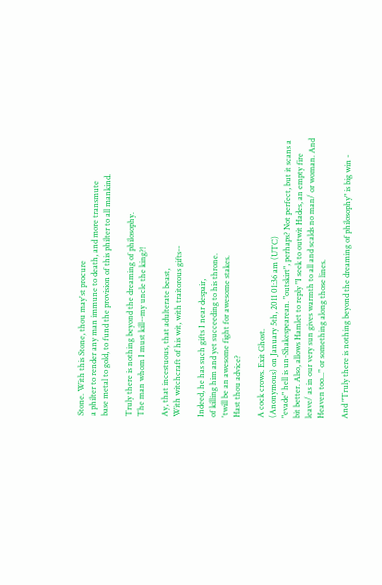Stone. With this Stone, thou may'st procure
a philter to render any man immune to death, and more transmute
base metal to gold, to fund the provision of this philter to all mankind.

Truly there is nothing beyond the dreaming of philosophy.
The man whom I must kill--my uncle the king?!

Ay, that incestuous, that adulterate beast,
With witchcraft of his wit, with traitorous gifts--

Indeed, he has such gifts I near despair,
of killing him and yet succeeding to his throne.
'twill be an awesome fight for awesome stakes.
Hast thou advice?

A cock crows. Exit Ghost.
(Anonymous) on January 5th, 2011 01:36 am (UTC)
"evade" hell is un-Shakespearean. "outskirt", perhaps? Not perfect, but it scans a bit better. Also, allows Hamlet to reply "I seek to outwit Hades, an empty fire leave/ as in our very sun gives warmth to all and scalds no man/ or woman. And Heaven too..." or something along those lines.

And "Truly there is nothing beyond the dreaming of philosophy" is big win -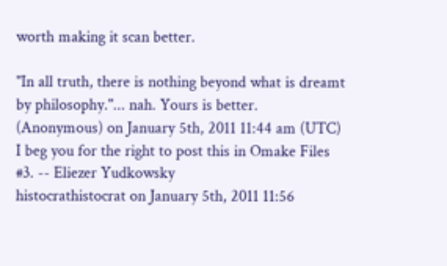worth making it scan better.

"In all truth, there is nothing beyond what is dreamt by philosophy."... nah. Yours is better.
(Anonymous) on January 5th, 2011 11:44 am (UTC)
I beg you for the right to post this in Omake Files #3. -- Eliezer Yudkowsky
histocrathistocrat on January 5th, 2011 11:56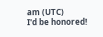am (UTC)
I'd be honored!